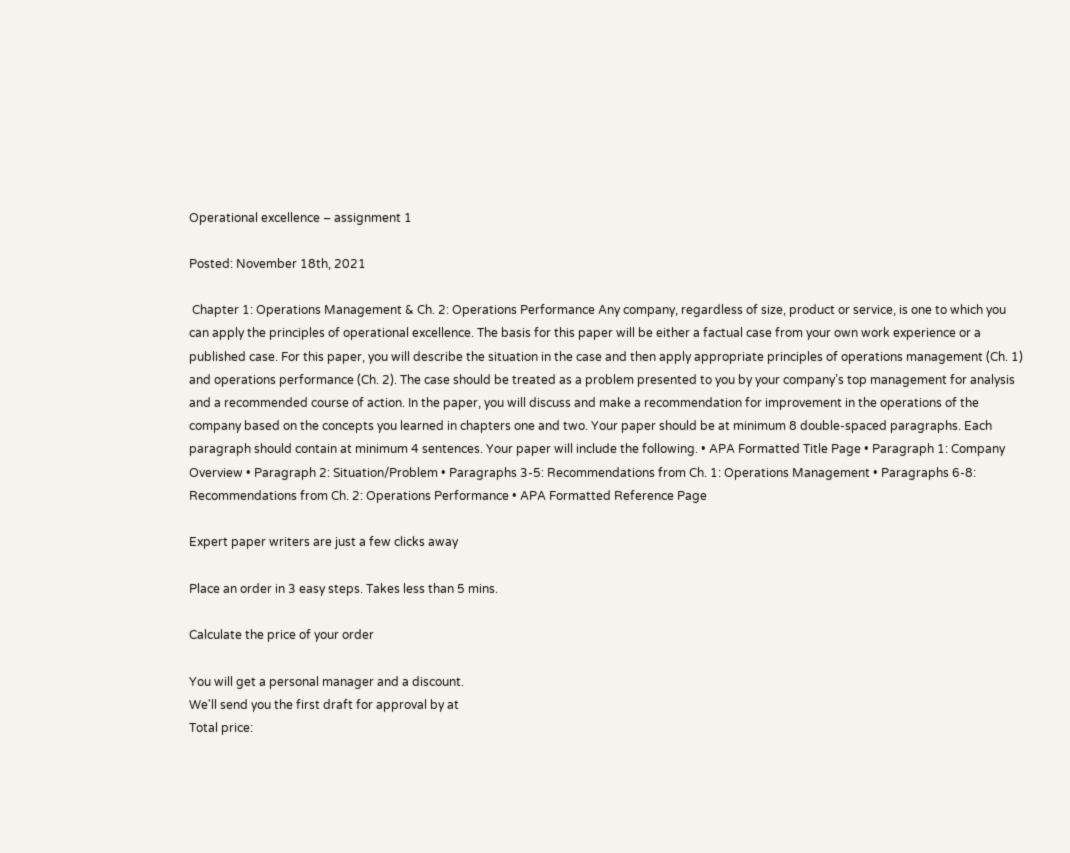Operational excellence – assignment 1

Posted: November 18th, 2021

 Chapter 1: Operations Management & Ch. 2: Operations Performance Any company, regardless of size, product or service, is one to which you can apply the principles of operational excellence. The basis for this paper will be either a factual case from your own work experience or a published case. For this paper, you will describe the situation in the case and then apply appropriate principles of operations management (Ch. 1) and operations performance (Ch. 2). The case should be treated as a problem presented to you by your company’s top management for analysis and a recommended course of action. In the paper, you will discuss and make a recommendation for improvement in the operations of the company based on the concepts you learned in chapters one and two. Your paper should be at minimum 8 double-spaced paragraphs. Each paragraph should contain at minimum 4 sentences. Your paper will include the following. • APA Formatted Title Page • Paragraph 1: Company Overview • Paragraph 2: Situation/Problem • Paragraphs 3-5: Recommendations from Ch. 1: Operations Management • Paragraphs 6-8: Recommendations from Ch. 2: Operations Performance • APA Formatted Reference Page

Expert paper writers are just a few clicks away

Place an order in 3 easy steps. Takes less than 5 mins.

Calculate the price of your order

You will get a personal manager and a discount.
We'll send you the first draft for approval by at
Total price: